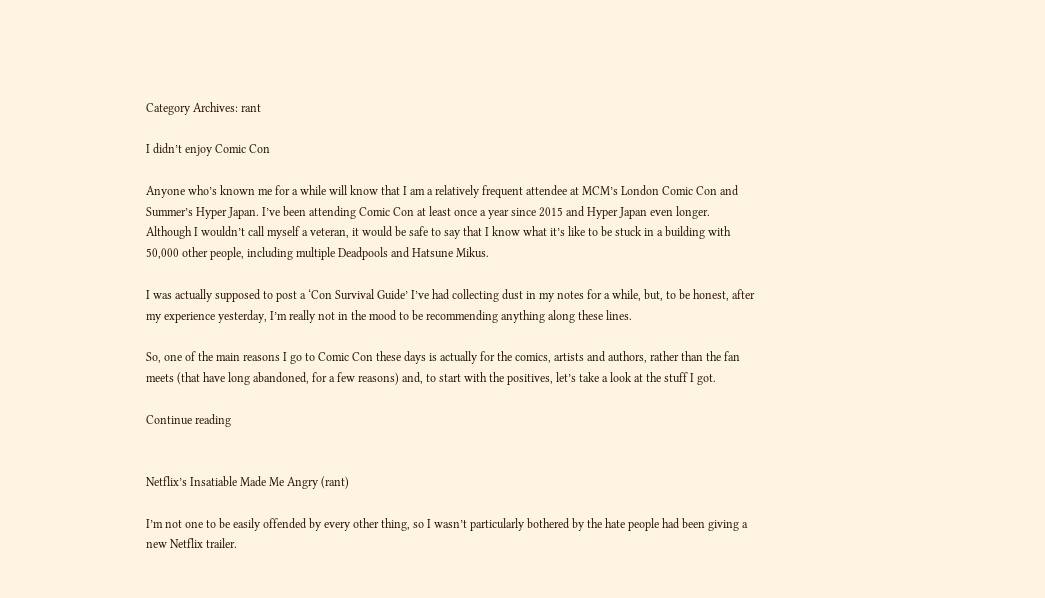Category Archives: rant

I didn’t enjoy Comic Con

Anyone who’s known me for a while will know that I am a relatively frequent attendee at MCM’s London Comic Con and Summer’s Hyper Japan. I’ve been attending Comic Con at least once a year since 2015 and Hyper Japan even longer. Although I wouldn’t call myself a veteran, it would be safe to say that I know what it’s like to be stuck in a building with 50,000 other people, including multiple Deadpools and Hatsune Mikus.

I was actually supposed to post a ‘Con Survival Guide’ I’ve had collecting dust in my notes for a while, but, to be honest, after my experience yesterday, I’m really not in the mood to be recommending anything along these lines.

So, one of the main reasons I go to Comic Con these days is actually for the comics, artists and authors, rather than the fan meets (that have long abandoned, for a few reasons) and, to start with the positives, let’s take a look at the stuff I got.

Continue reading


Netflix’s Insatiable Made Me Angry (rant)

I’m not one to be easily offended by every other thing, so I wasn’t particularly bothered by the hate people had been giving a new Netflix trailer.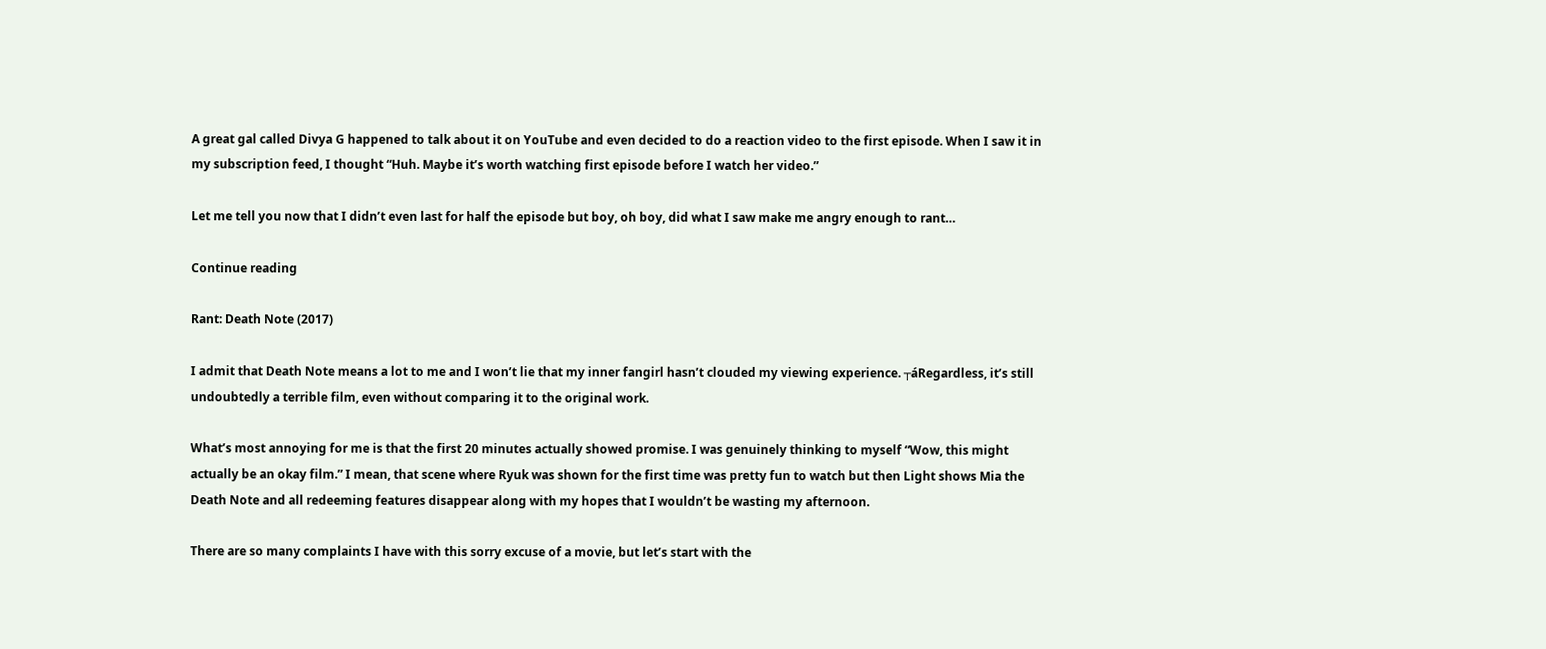A great gal called Divya G happened to talk about it on YouTube and even decided to do a reaction video to the first episode. When I saw it in my subscription feed, I thought “Huh. Maybe it’s worth watching first episode before I watch her video.”

Let me tell you now that I didn’t even last for half the episode but boy, oh boy, did what I saw make me angry enough to rant…

Continue reading

Rant: Death Note (2017)

I admit that Death Note means a lot to me and I won’t lie that my inner fangirl hasn’t clouded my viewing experience. ┬áRegardless, it’s still undoubtedly a terrible film, even without comparing it to the original work.

What’s most annoying for me is that the first 20 minutes actually showed promise. I was genuinely thinking to myself “Wow, this might actually be an okay film.” I mean, that scene where Ryuk was shown for the first time was pretty fun to watch but then Light shows Mia the Death Note and all redeeming features disappear along with my hopes that I wouldn’t be wasting my afternoon.

There are so many complaints I have with this sorry excuse of a movie, but let’s start with the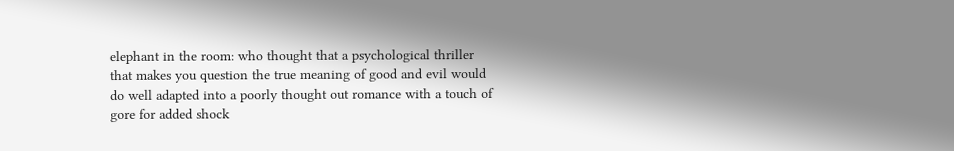elephant in the room: who thought that a psychological thriller that makes you question the true meaning of good and evil would do well adapted into a poorly thought out romance with a touch of gore for added shock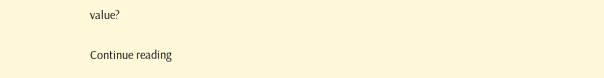value?

Continue reading